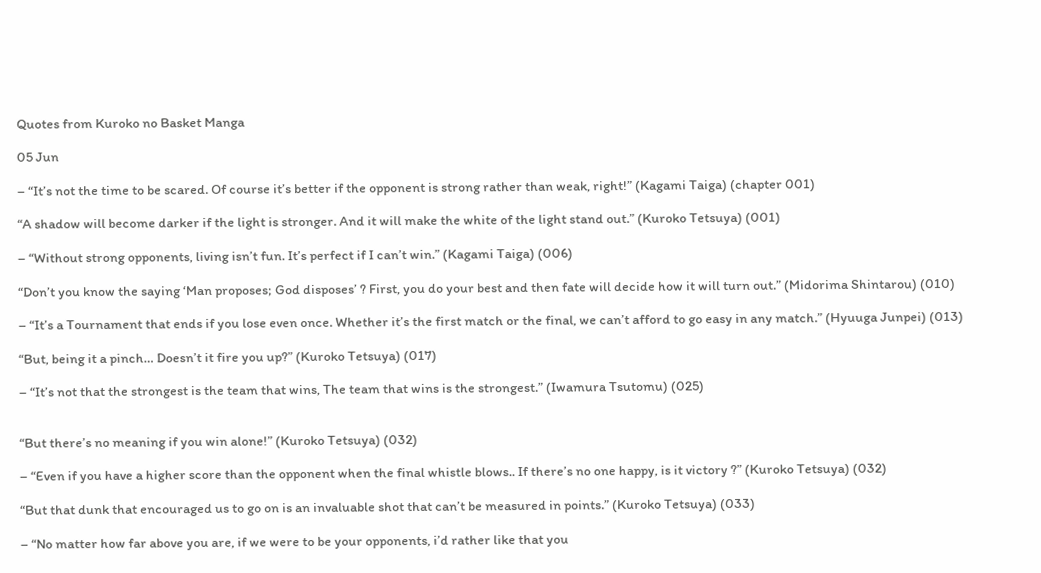Quotes from Kuroko no Basket Manga

05 Jun

– “It’s not the time to be scared. Of course it’s better if the opponent is strong rather than weak, right!” (Kagami Taiga) (chapter 001)

“A shadow will become darker if the light is stronger. And it will make the white of the light stand out.” (Kuroko Tetsuya) (001)

– “Without strong opponents, living isn’t fun. It’s perfect if I can’t win.” (Kagami Taiga) (006)

“Don’t you know the saying ‘Man proposes; God disposes’ ? First, you do your best and then fate will decide how it will turn out.” (Midorima Shintarou) (010)

– “It’s a Tournament that ends if you lose even once. Whether it’s the first match or the final, we can’t afford to go easy in any match.” (Hyuuga Junpei) (013)

“But, being it a pinch… Doesn’t it fire you up?” (Kuroko Tetsuya) (017)

– “It’s not that the strongest is the team that wins, The team that wins is the strongest.” (Iwamura Tsutomu) (025)


“But there’s no meaning if you win alone!” (Kuroko Tetsuya) (032)

– “Even if you have a higher score than the opponent when the final whistle blows.. If there’s no one happy, is it victory ?” (Kuroko Tetsuya) (032)

“But that dunk that encouraged us to go on is an invaluable shot that can’t be measured in points.” (Kuroko Tetsuya) (033)

– “No matter how far above you are, if we were to be your opponents, i’d rather like that you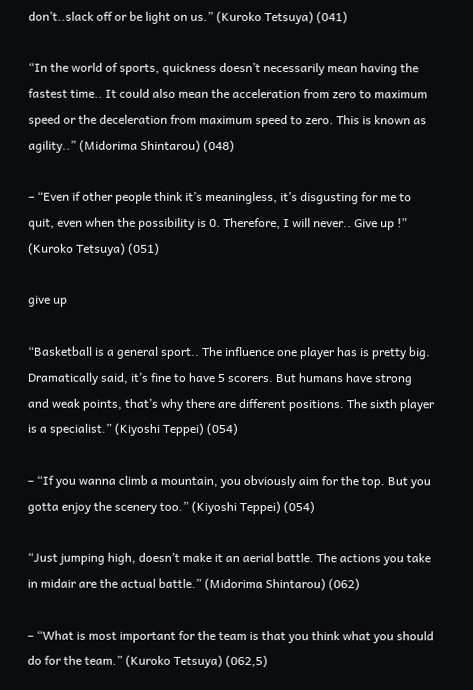don’t..slack off or be light on us.” (Kuroko Tetsuya) (041)

“In the world of sports, quickness doesn’t necessarily mean having the fastest time.. It could also mean the acceleration from zero to maximum speed or the deceleration from maximum speed to zero. This is known as agility..” (Midorima Shintarou) (048)

– “Even if other people think it’s meaningless, it’s disgusting for me to quit, even when the possibility is 0. Therefore, I will never.. Give up !” (Kuroko Tetsuya) (051)

give up

“Basketball is a general sport.. The influence one player has is pretty big. Dramatically said, it’s fine to have 5 scorers. But humans have strong and weak points, that’s why there are different positions. The sixth player is a specialist.” (Kiyoshi Teppei) (054)

– “If you wanna climb a mountain, you obviously aim for the top. But you gotta enjoy the scenery too.” (Kiyoshi Teppei) (054)

“Just jumping high, doesn’t make it an aerial battle. The actions you take in midair are the actual battle.” (Midorima Shintarou) (062)

– “What is most important for the team is that you think what you should do for the team.” (Kuroko Tetsuya) (062,5)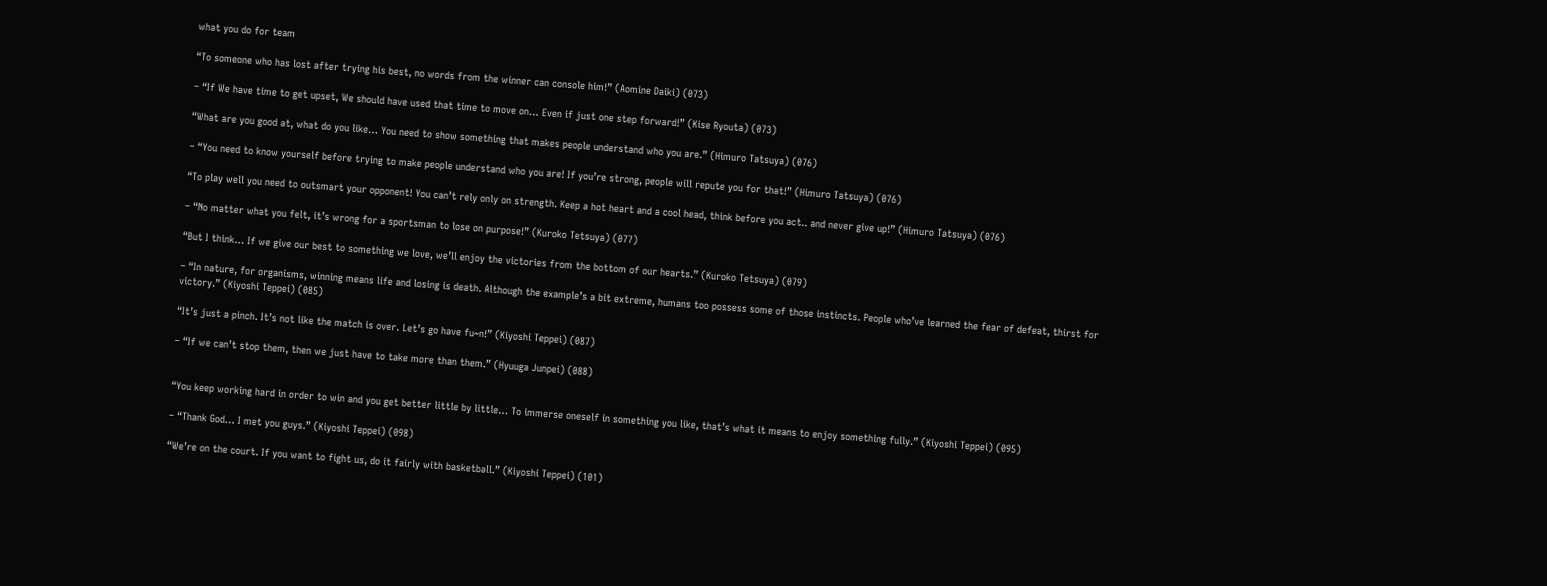what you do for team

“To someone who has lost after trying his best, no words from the winner can console him!” (Aomine Daiki) (073)

– “If We have time to get upset, We should have used that time to move on… Even if just one step forward!” (Kise Ryouta) (073)

“What are you good at, what do you like… You need to show something that makes people understand who you are.” (Himuro Tatsuya) (076)

– “You need to know yourself before trying to make people understand who you are! If you’re strong, people will repute you for that!” (Himuro Tatsuya) (076)

“To play well you need to outsmart your opponent! You can’t rely only on strength. Keep a hot heart and a cool head, think before you act.. and never give up!” (Himuro Tatsuya) (076)

– “No matter what you felt, it’s wrong for a sportsman to lose on purpose!” (Kuroko Tetsuya) (077)

“But I think… If we give our best to something we love, we’ll enjoy the victories from the bottom of our hearts.” (Kuroko Tetsuya) (079)

– “In nature, for organisms, winning means life and losing is death. Although the example’s a bit extreme, humans too possess some of those instincts. People who’ve learned the fear of defeat, thirst for victory.” (Kiyoshi Teppei) (085)

“It’s just a pinch. It’s not like the match is over. Let’s go have fu~n!” (Kiyoshi Teppei) (087)

– “If we can’t stop them, then we just have to take more than them.” (Hyuuga Junpei) (088)


“You keep working hard in order to win and you get better little by little… To immerse oneself in something you like, that’s what it means to enjoy something fully.” (Kiyoshi Teppei) (095)

– “Thank God… I met you guys.” (Kiyoshi Teppei) (098)

“We’re on the court. If you want to fight us, do it fairly with basketball.” (Kiyoshi Teppei) (101)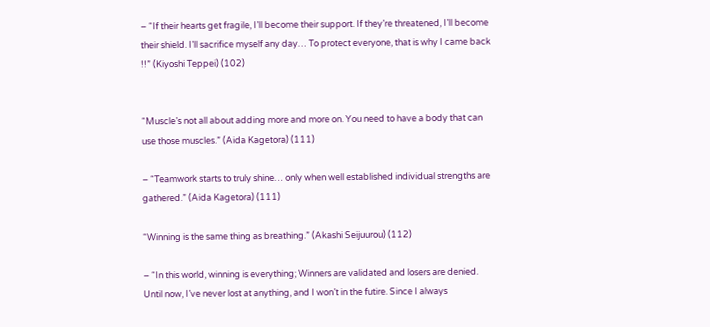– “If their hearts get fragile, I’ll become their support. If they’re threatened, I’ll become their shield. I’ll sacrifice myself any day… To protect everyone, that is why I came back !!” (Kiyoshi Teppei) (102)


“Muscle’s not all about adding more and more on. You need to have a body that can use those muscles.” (Aida Kagetora) (111)

– “Teamwork starts to truly shine… only when well established individual strengths are gathered.” (Aida Kagetora) (111)

“Winning is the same thing as breathing.” (Akashi Seijuurou) (112)

– “In this world, winning is everything; Winners are validated and losers are denied. Until now, I’ve never lost at anything, and I won’t in the futire. Since I always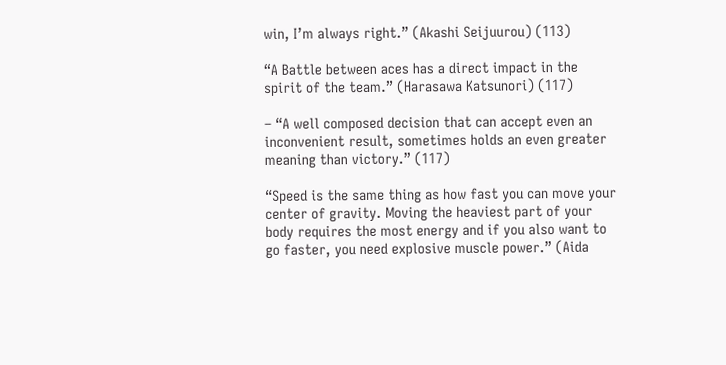win, I’m always right.” (Akashi Seijuurou) (113)

“A Battle between aces has a direct impact in the spirit of the team.” (Harasawa Katsunori) (117)

– “A well composed decision that can accept even an inconvenient result, sometimes holds an even greater meaning than victory.” (117)

“Speed is the same thing as how fast you can move your center of gravity. Moving the heaviest part of your body requires the most energy and if you also want to go faster, you need explosive muscle power.” (Aida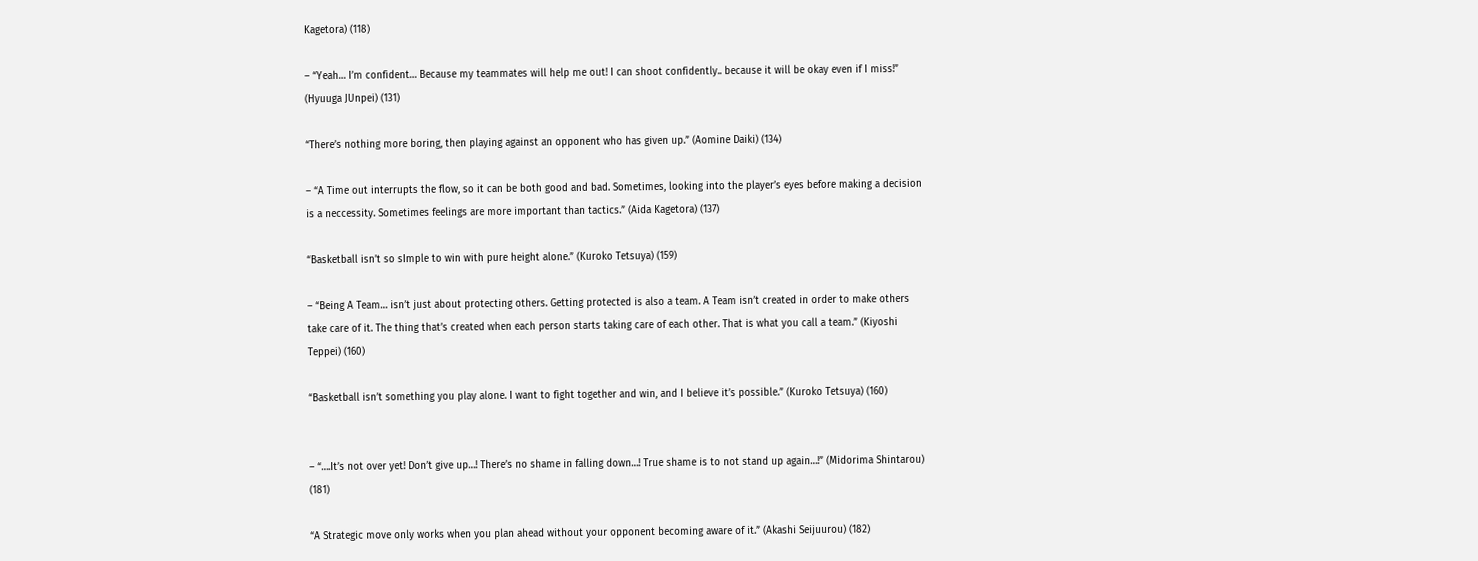Kagetora) (118)

– “Yeah… I’m confident… Because my teammates will help me out! I can shoot confidently.. because it will be okay even if I miss!” (Hyuuga JUnpei) (131)

“There’s nothing more boring, then playing against an opponent who has given up.” (Aomine Daiki) (134)

– “A Time out interrupts the flow, so it can be both good and bad. Sometimes, looking into the player’s eyes before making a decision is a neccessity. Sometimes feelings are more important than tactics.” (Aida Kagetora) (137)

“Basketball isn’t so sImple to win with pure height alone.” (Kuroko Tetsuya) (159)

– “Being A Team… isn’t just about protecting others. Getting protected is also a team. A Team isn’t created in order to make others take care of it. The thing that’s created when each person starts taking care of each other. That is what you call a team.” (Kiyoshi Teppei) (160)

“Basketball isn’t something you play alone. I want to fight together and win, and I believe it’s possible.” (Kuroko Tetsuya) (160)


– “….It’s not over yet! Don’t give up…! There’s no shame in falling down…! True shame is to not stand up again…!” (Midorima Shintarou) (181)

“A Strategic move only works when you plan ahead without your opponent becoming aware of it.” (Akashi Seijuurou) (182)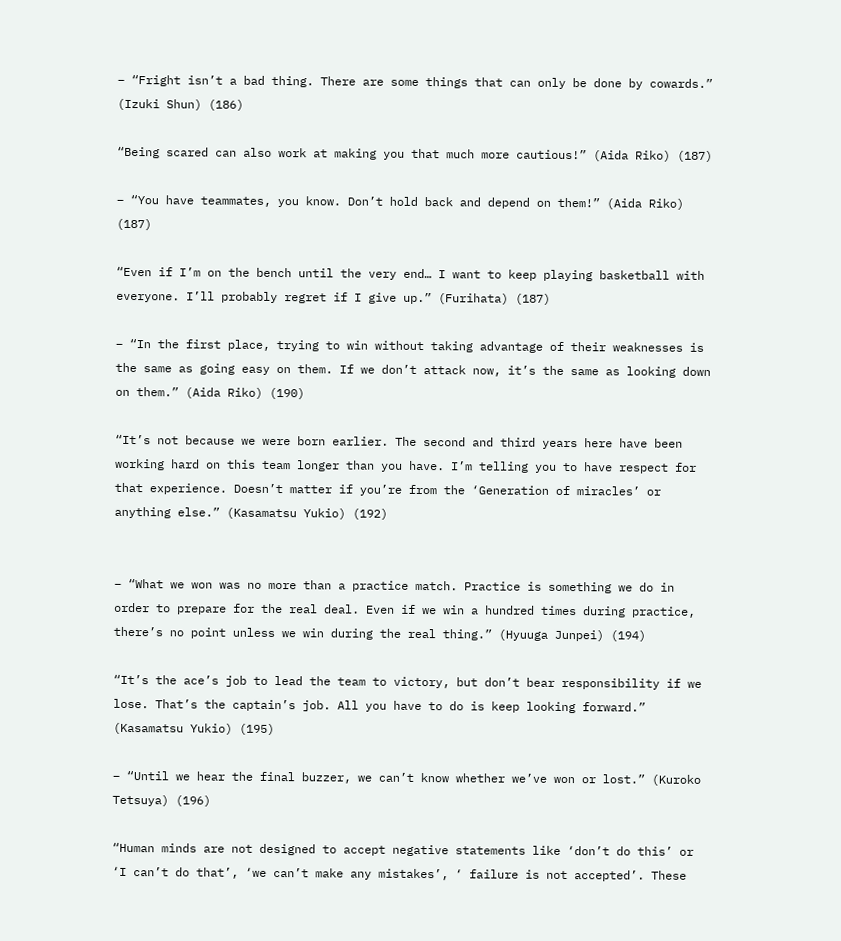– “Fright isn’t a bad thing. There are some things that can only be done by cowards.” (Izuki Shun) (186)

“Being scared can also work at making you that much more cautious!” (Aida Riko) (187)

– “You have teammates, you know. Don’t hold back and depend on them!” (Aida Riko) (187)

“Even if I’m on the bench until the very end… I want to keep playing basketball with everyone. I’ll probably regret if I give up.” (Furihata) (187)

– “In the first place, trying to win without taking advantage of their weaknesses is the same as going easy on them. If we don’t attack now, it’s the same as looking down on them.” (Aida Riko) (190)

“It’s not because we were born earlier. The second and third years here have been working hard on this team longer than you have. I’m telling you to have respect for that experience. Doesn’t matter if you’re from the ‘Generation of miracles’ or anything else.” (Kasamatsu Yukio) (192)


– “What we won was no more than a practice match. Practice is something we do in order to prepare for the real deal. Even if we win a hundred times during practice, there’s no point unless we win during the real thing.” (Hyuuga Junpei) (194)

“It’s the ace’s job to lead the team to victory, but don’t bear responsibility if we lose. That’s the captain’s job. All you have to do is keep looking forward.” (Kasamatsu Yukio) (195)

– “Until we hear the final buzzer, we can’t know whether we’ve won or lost.” (Kuroko Tetsuya) (196)

“Human minds are not designed to accept negative statements like ‘don’t do this’ or ‘I can’t do that’, ‘we can’t make any mistakes’, ‘ failure is not accepted’. These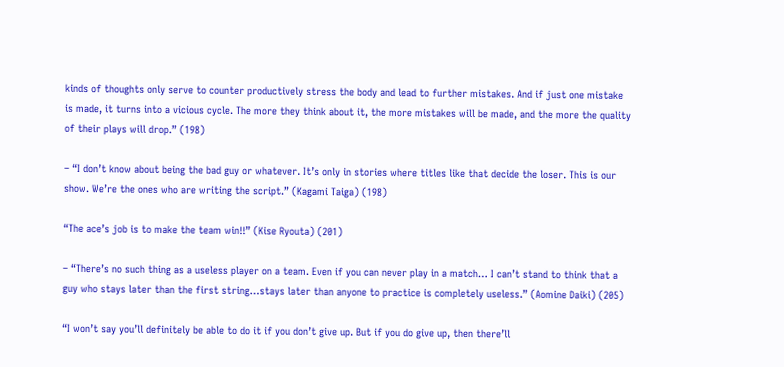kinds of thoughts only serve to counter productively stress the body and lead to further mistakes. And if just one mistake is made, it turns into a vicious cycle. The more they think about it, the more mistakes will be made, and the more the quality of their plays will drop.” (198)

– “I don’t know about being the bad guy or whatever. It’s only in stories where titles like that decide the loser. This is our show. We’re the ones who are writing the script.” (Kagami Taiga) (198)

“The ace’s job is to make the team win!!” (Kise Ryouta) (201)

– “There’s no such thing as a useless player on a team. Even if you can never play in a match… I can’t stand to think that a guy who stays later than the first string…stays later than anyone to practice is completely useless.” (Aomine Daiki) (205)

“I won’t say you’ll definitely be able to do it if you don’t give up. But if you do give up, then there’ll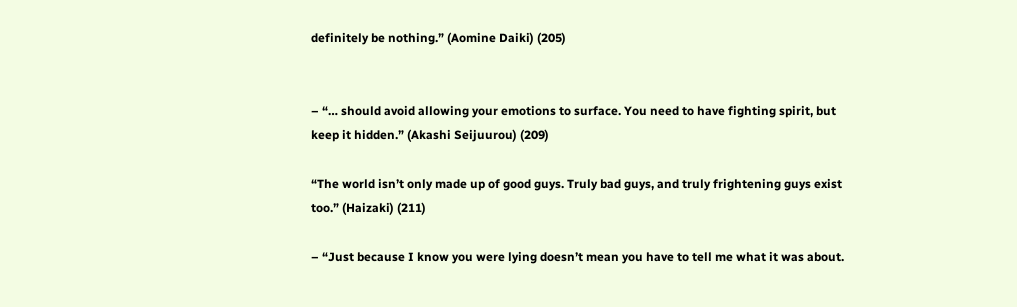definitely be nothing.” (Aomine Daiki) (205)


– “… should avoid allowing your emotions to surface. You need to have fighting spirit, but keep it hidden.” (Akashi Seijuurou) (209)

“The world isn’t only made up of good guys. Truly bad guys, and truly frightening guys exist too.” (Haizaki) (211)

– “Just because I know you were lying doesn’t mean you have to tell me what it was about.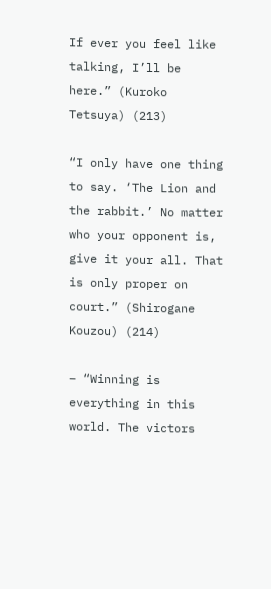If ever you feel like talking, I’ll be here.” (Kuroko Tetsuya) (213)

“I only have one thing to say. ‘The Lion and the rabbit.’ No matter who your opponent is, give it your all. That is only proper on court.” (Shirogane Kouzou) (214)

– “Winning is everything in this world. The victors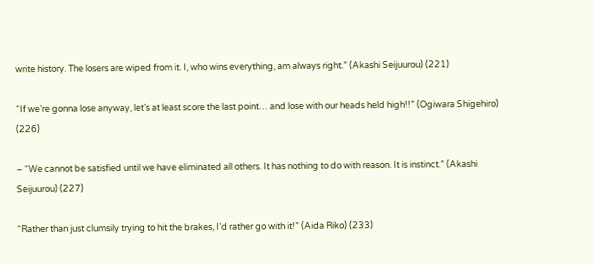write history. The losers are wiped from it. I, who wins everything, am always right.” (Akashi Seijuurou) (221)

“If we’re gonna lose anyway, let’s at least score the last point… and lose with our heads held high!!” (Ogiwara Shigehiro) (226)

– “We cannot be satisfied until we have eliminated all others. It has nothing to do with reason. It is instinct.” (Akashi Seijuurou) (227)

“Rather than just clumsily trying to hit the brakes, I’d rather go with it!” (Aida Riko) (233)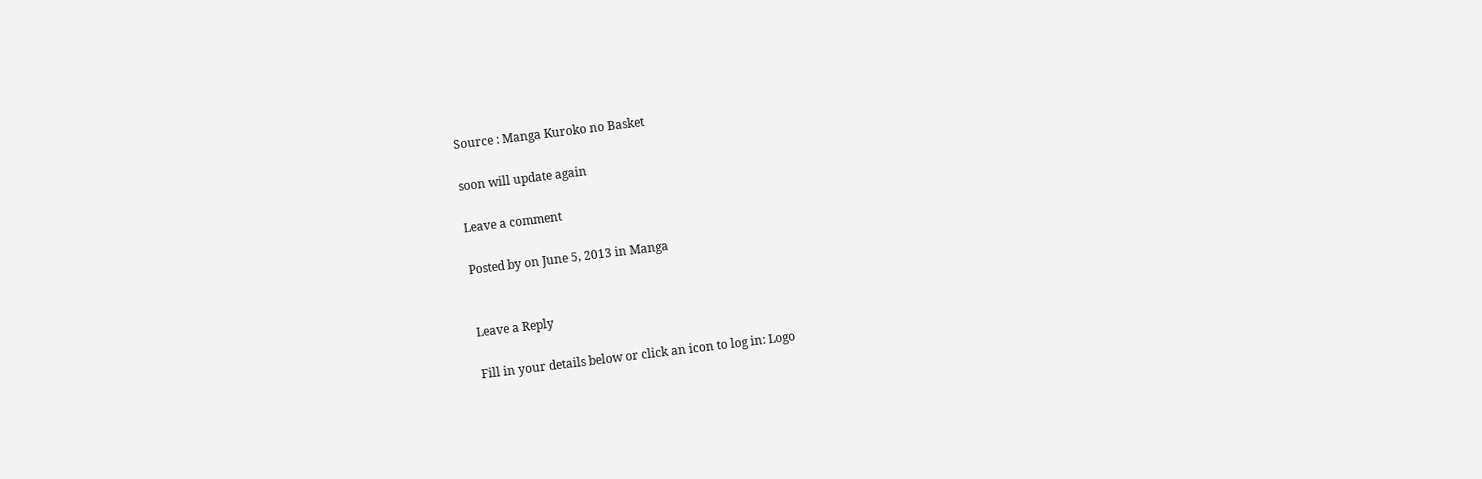Source : Manga Kuroko no Basket

soon will update again

Leave a comment

Posted by on June 5, 2013 in Manga


Leave a Reply

Fill in your details below or click an icon to log in: Logo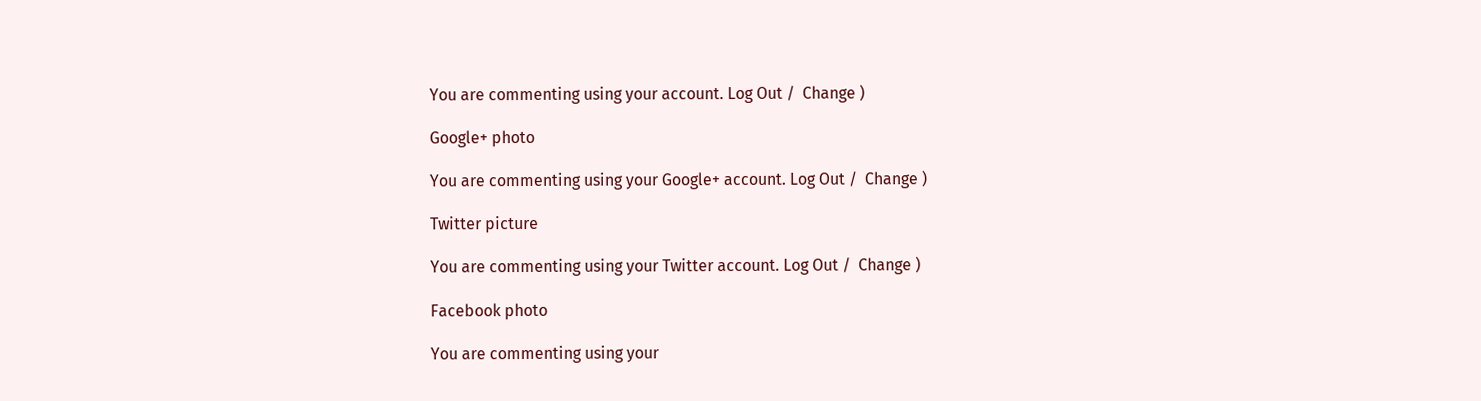You are commenting using your account. Log Out /  Change )

Google+ photo

You are commenting using your Google+ account. Log Out /  Change )

Twitter picture

You are commenting using your Twitter account. Log Out /  Change )

Facebook photo

You are commenting using your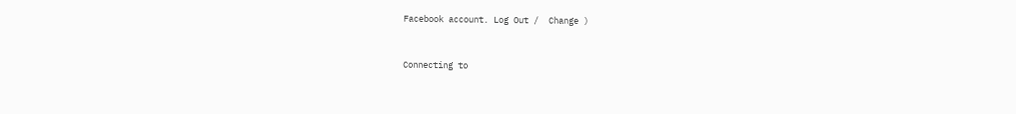Facebook account. Log Out /  Change )


Connecting to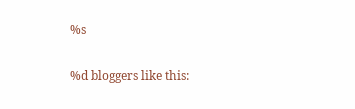%s

%d bloggers like this: